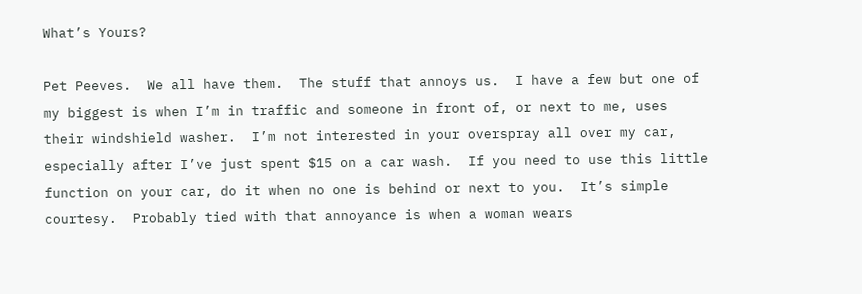What’s Yours?

Pet Peeves.  We all have them.  The stuff that annoys us.  I have a few but one of my biggest is when I’m in traffic and someone in front of, or next to me, uses their windshield washer.  I’m not interested in your overspray all over my car, especially after I’ve just spent $15 on a car wash.  If you need to use this little function on your car, do it when no one is behind or next to you.  It’s simple courtesy.  Probably tied with that annoyance is when a woman wears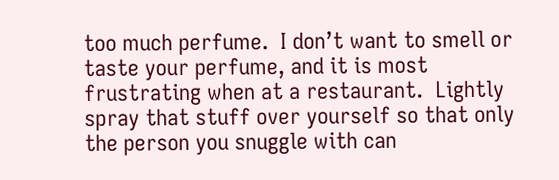too much perfume.  I don’t want to smell or taste your perfume, and it is most frustrating when at a restaurant.  Lightly spray that stuff over yourself so that only the person you snuggle with can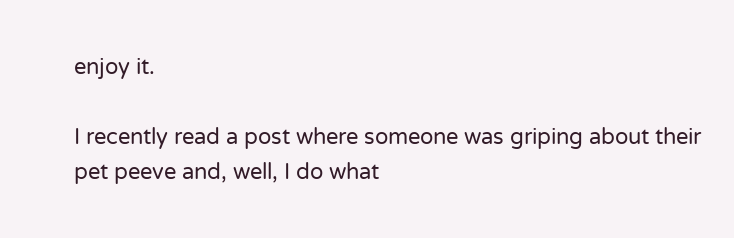enjoy it.

I recently read a post where someone was griping about their pet peeve and, well, I do what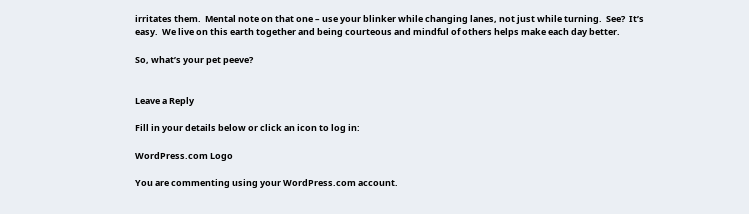irritates them.  Mental note on that one – use your blinker while changing lanes, not just while turning.  See?  It’s easy.  We live on this earth together and being courteous and mindful of others helps make each day better.

So, what’s your pet peeve?


Leave a Reply

Fill in your details below or click an icon to log in:

WordPress.com Logo

You are commenting using your WordPress.com account.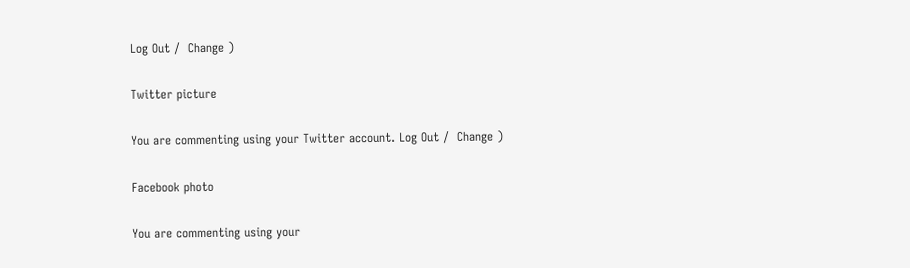Log Out /  Change )

Twitter picture

You are commenting using your Twitter account. Log Out /  Change )

Facebook photo

You are commenting using your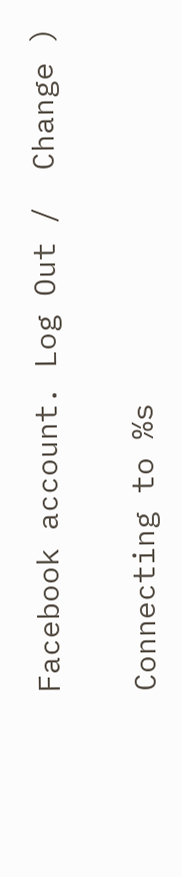Facebook account. Log Out /  Change )

Connecting to %s